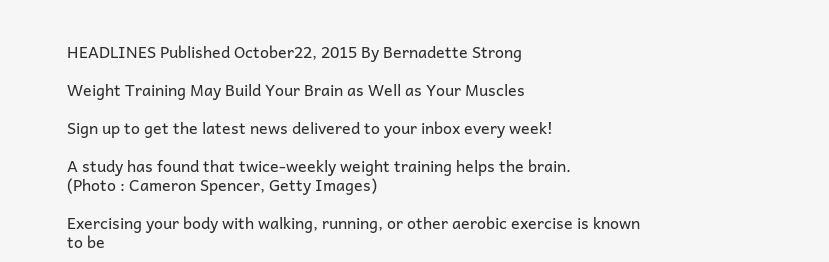HEADLINES Published October22, 2015 By Bernadette Strong

Weight Training May Build Your Brain as Well as Your Muscles

Sign up to get the latest news delivered to your inbox every week!

A study has found that twice-weekly weight training helps the brain.
(Photo : Cameron Spencer, Getty Images)

Exercising your body with walking, running, or other aerobic exercise is known to be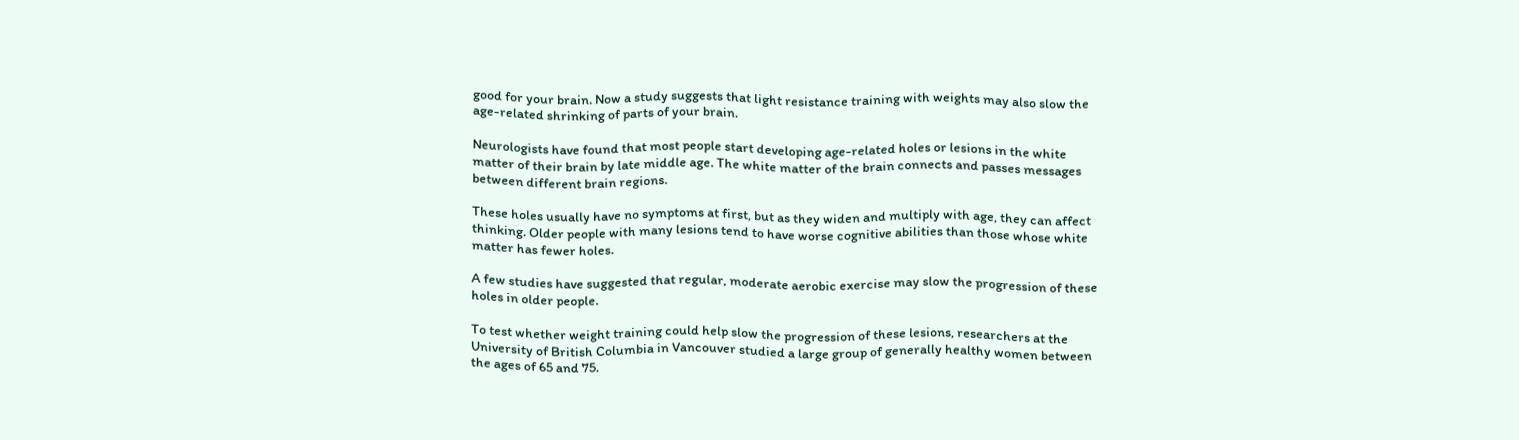good for your brain. Now a study suggests that light resistance training with weights may also slow the age-related shrinking of parts of your brain.

Neurologists have found that most people start developing age-related holes or lesions in the white matter of their brain by late middle age. The white matter of the brain connects and passes messages between different brain regions.

These holes usually have no symptoms at first, but as they widen and multiply with age, they can affect thinking. Older people with many lesions tend to have worse cognitive abilities than those whose white matter has fewer holes.

A few studies have suggested that regular, moderate aerobic exercise may slow the progression of these holes in older people.

To test whether weight training could help slow the progression of these lesions, researchers at the University of British Columbia in Vancouver studied a large group of generally healthy women between the ages of 65 and 75.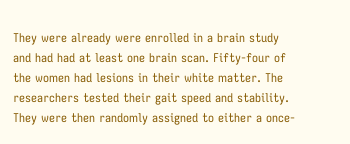They were already were enrolled in a brain study and had had at least one brain scan. Fifty-four of the women had lesions in their white matter. The researchers tested their gait speed and stability. They were then randomly assigned to either a once-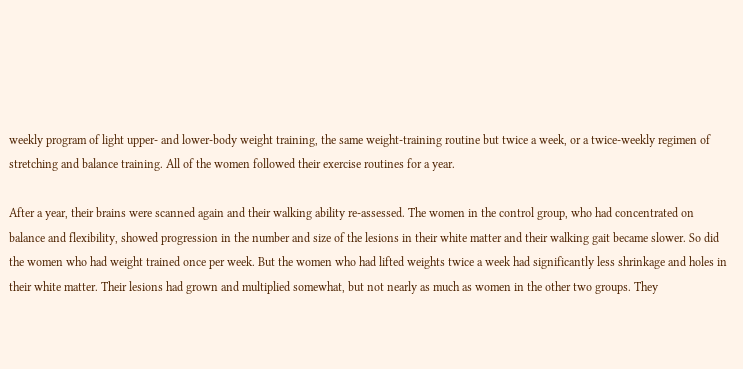weekly program of light upper- and lower-body weight training, the same weight-training routine but twice a week, or a twice-weekly regimen of stretching and balance training. All of the women followed their exercise routines for a year.

After a year, their brains were scanned again and their walking ability re-assessed. The women in the control group, who had concentrated on balance and flexibility, showed progression in the number and size of the lesions in their white matter and their walking gait became slower. So did the women who had weight trained once per week. But the women who had lifted weights twice a week had significantly less shrinkage and holes in their white matter. Their lesions had grown and multiplied somewhat, but not nearly as much as women in the other two groups. They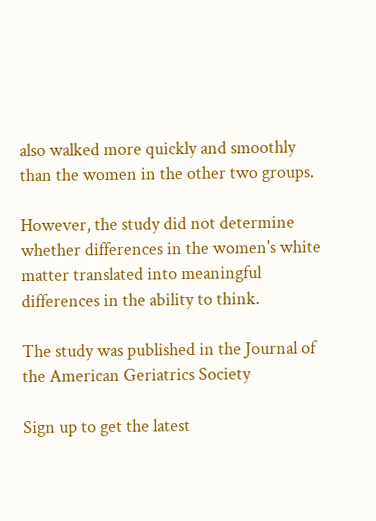also walked more quickly and smoothly than the women in the other two groups.

However, the study did not determine whether differences in the women's white matter translated into meaningful differences in the ability to think.

The study was published in the Journal of the American Geriatrics Society

Sign up to get the latest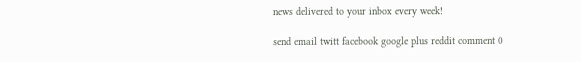news delivered to your inbox every week!

send email twitt facebook google plus reddit comment 0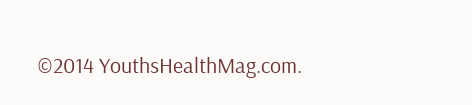©2014 YouthsHealthMag.com.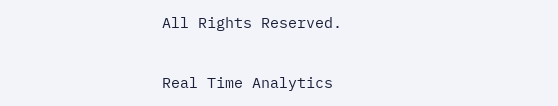All Rights Reserved.

Real Time Analytics